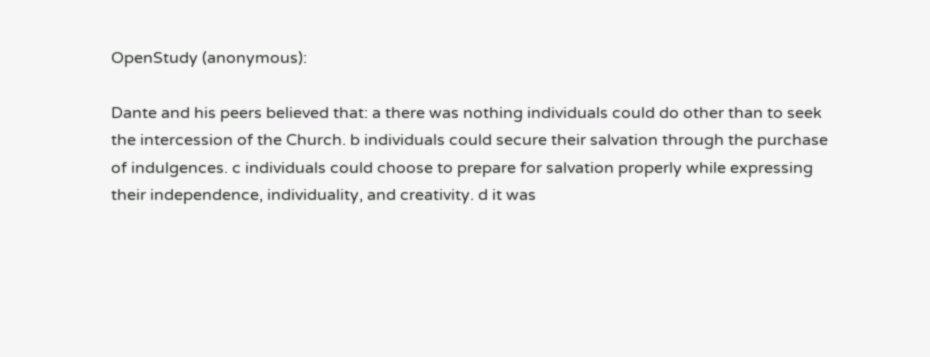OpenStudy (anonymous):

Dante and his peers believed that: a there was nothing individuals could do other than to seek the intercession of the Church. b individuals could secure their salvation through the purchase of indulgences. c individuals could choose to prepare for salvation properly while expressing their independence, individuality, and creativity. d it was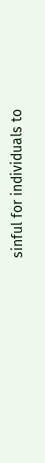sinful for individuals to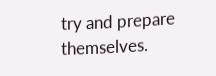try and prepare themselves.